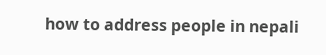how to address people in nepali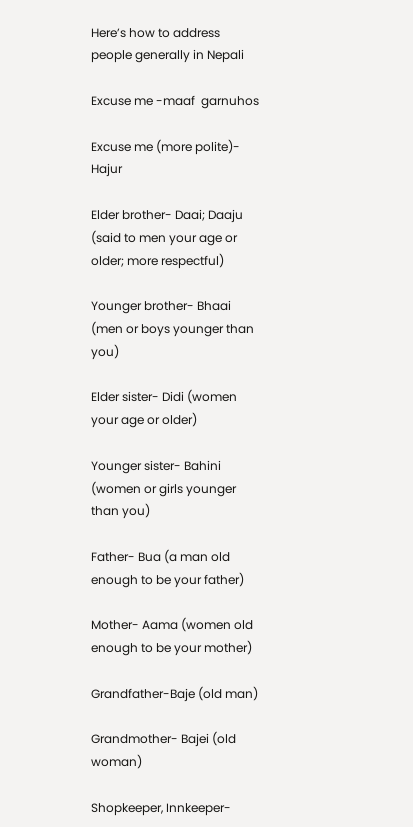Here’s how to address people generally in Nepali

Excuse me -maaf  garnuhos

Excuse me (more polite)- Hajur

Elder brother- Daai; Daaju (said to men your age or older; more respectful)

Younger brother- Bhaai (men or boys younger than you)

Elder sister- Didi (women your age or older)

Younger sister- Bahini (women or girls younger than you)

Father- Bua (a man old enough to be your father)

Mother- Aama (women old enough to be your mother)

Grandfather-Baje (old man)

Grandmother- Bajei (old woman)

Shopkeeper, Innkeeper-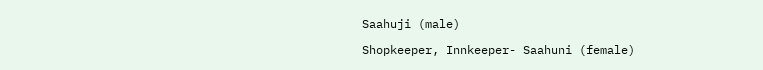Saahuji (male)

Shopkeeper, Innkeeper- Saahuni (female)